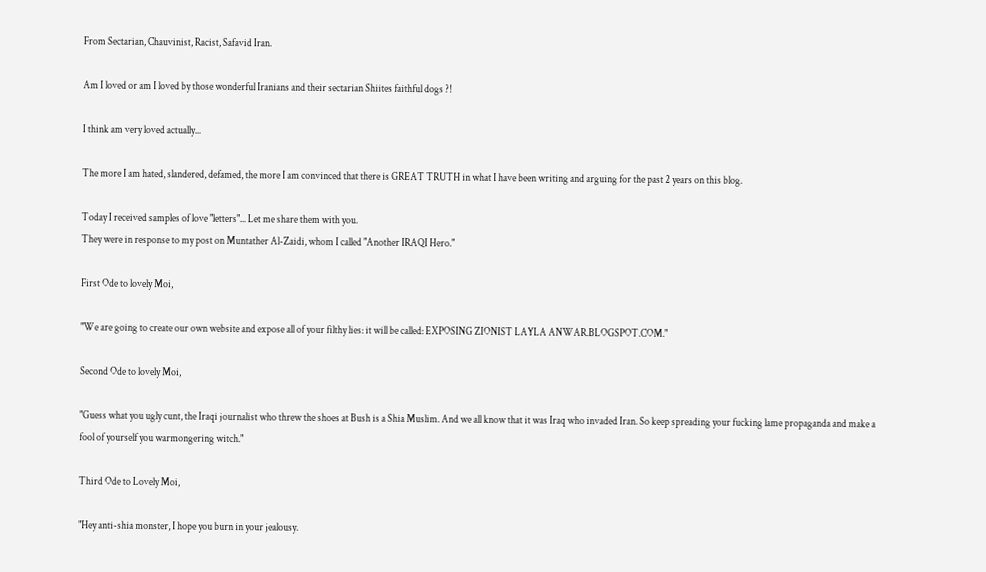From Sectarian, Chauvinist, Racist, Safavid Iran.

Am I loved or am I loved by those wonderful Iranians and their sectarian Shiites faithful dogs ?!

I think am very loved actually...

The more I am hated, slandered, defamed, the more I am convinced that there is GREAT TRUTH in what I have been writing and arguing for the past 2 years on this blog.

Today I received samples of love "letters"... Let me share them with you.
They were in response to my post on Muntather Al-Zaidi, whom I called "Another IRAQI Hero."

First Ode to lovely Moi,

"We are going to create our own website and expose all of your filthy lies: it will be called: EXPOSING ZIONIST LAYLA ANWAR.BLOGSPOT.COM."

Second Ode to lovely Moi,

"Guess what you ugly cunt, the Iraqi journalist who threw the shoes at Bush is a Shia Muslim. And we all know that it was Iraq who invaded Iran. So keep spreading your fucking lame propaganda and make a fool of yourself you warmongering witch."

Third Ode to Lovely Moi,

"Hey anti-shia monster, I hope you burn in your jealousy.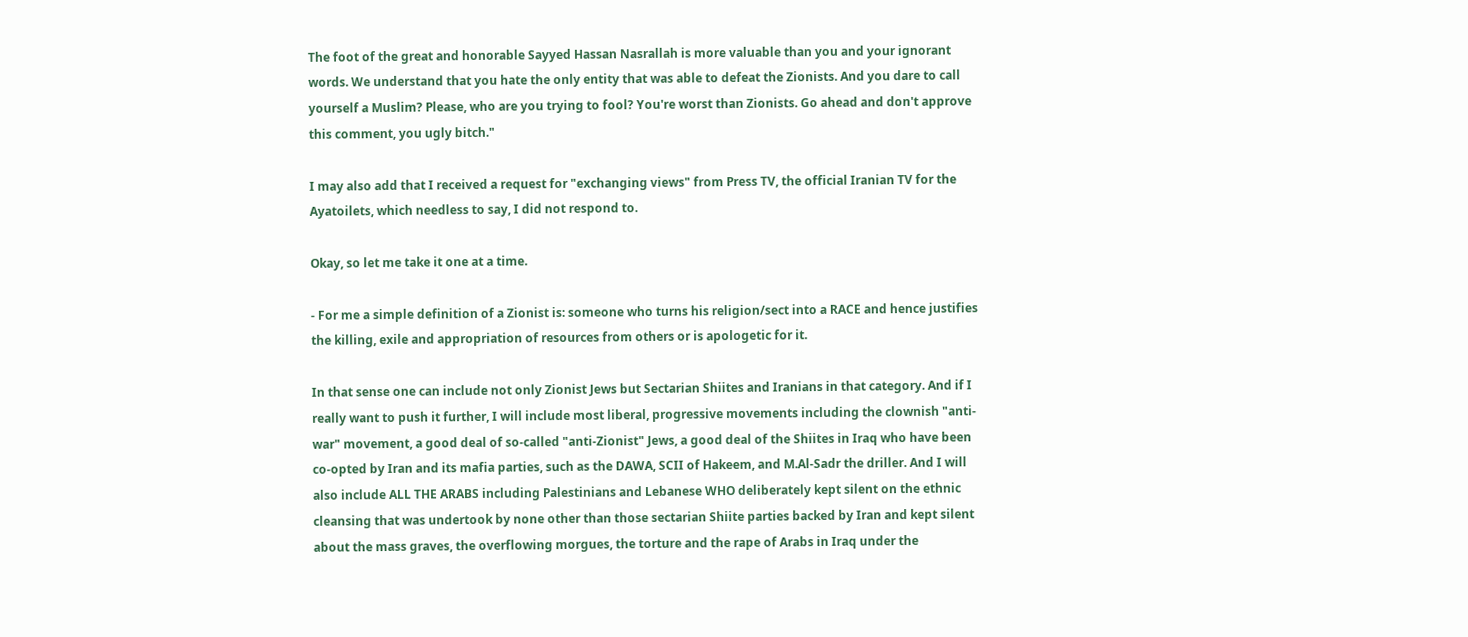The foot of the great and honorable Sayyed Hassan Nasrallah is more valuable than you and your ignorant words. We understand that you hate the only entity that was able to defeat the Zionists. And you dare to call yourself a Muslim? Please, who are you trying to fool? You're worst than Zionists. Go ahead and don't approve this comment, you ugly bitch."

I may also add that I received a request for "exchanging views" from Press TV, the official Iranian TV for the Ayatoilets, which needless to say, I did not respond to.

Okay, so let me take it one at a time.

- For me a simple definition of a Zionist is: someone who turns his religion/sect into a RACE and hence justifies the killing, exile and appropriation of resources from others or is apologetic for it.

In that sense one can include not only Zionist Jews but Sectarian Shiites and Iranians in that category. And if I really want to push it further, I will include most liberal, progressive movements including the clownish "anti-war" movement, a good deal of so-called "anti-Zionist" Jews, a good deal of the Shiites in Iraq who have been co-opted by Iran and its mafia parties, such as the DAWA, SCII of Hakeem, and M.Al-Sadr the driller. And I will also include ALL THE ARABS including Palestinians and Lebanese WHO deliberately kept silent on the ethnic cleansing that was undertook by none other than those sectarian Shiite parties backed by Iran and kept silent about the mass graves, the overflowing morgues, the torture and the rape of Arabs in Iraq under the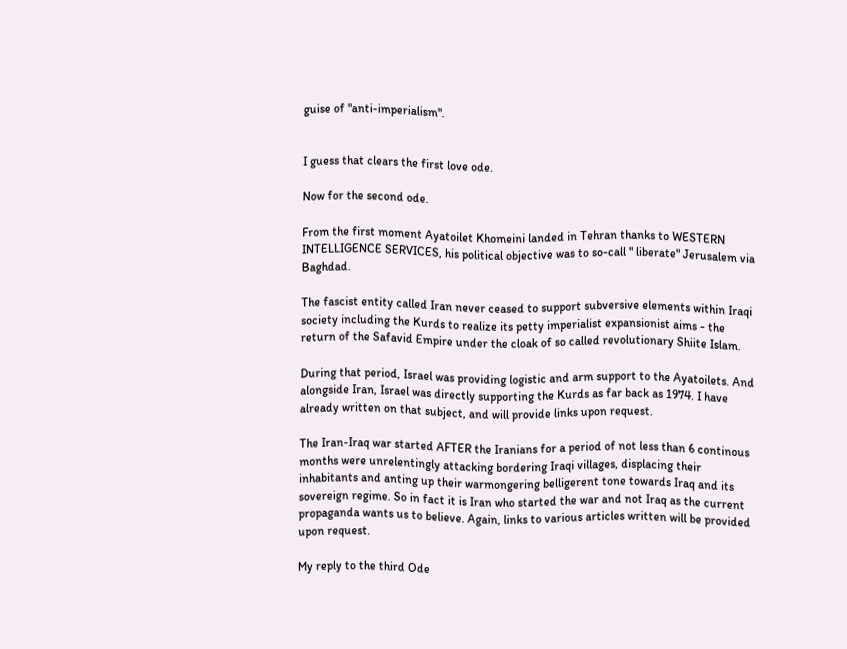guise of "anti-imperialism".


I guess that clears the first love ode.

Now for the second ode.

From the first moment Ayatoilet Khomeini landed in Tehran thanks to WESTERN INTELLIGENCE SERVICES, his political objective was to so-call " liberate" Jerusalem via Baghdad.

The fascist entity called Iran never ceased to support subversive elements within Iraqi society including the Kurds to realize its petty imperialist expansionist aims - the return of the Safavid Empire under the cloak of so called revolutionary Shiite Islam.

During that period, Israel was providing logistic and arm support to the Ayatoilets. And alongside Iran, Israel was directly supporting the Kurds as far back as 1974. I have already written on that subject, and will provide links upon request.

The Iran-Iraq war started AFTER the Iranians for a period of not less than 6 continous months were unrelentingly attacking bordering Iraqi villages, displacing their inhabitants and anting up their warmongering belligerent tone towards Iraq and its sovereign regime. So in fact it is Iran who started the war and not Iraq as the current propaganda wants us to believe. Again, links to various articles written will be provided upon request.

My reply to the third Ode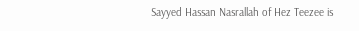Sayyed Hassan Nasrallah of Hez Teezee is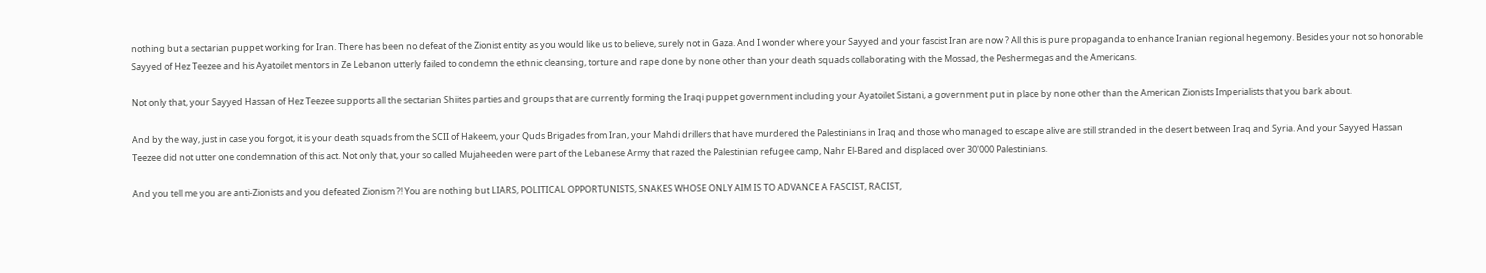nothing but a sectarian puppet working for Iran. There has been no defeat of the Zionist entity as you would like us to believe, surely not in Gaza. And I wonder where your Sayyed and your fascist Iran are now ? All this is pure propaganda to enhance Iranian regional hegemony. Besides your not so honorable Sayyed of Hez Teezee and his Ayatoilet mentors in Ze Lebanon utterly failed to condemn the ethnic cleansing, torture and rape done by none other than your death squads collaborating with the Mossad, the Peshermegas and the Americans.

Not only that, your Sayyed Hassan of Hez Teezee supports all the sectarian Shiites parties and groups that are currently forming the Iraqi puppet government including your Ayatoilet Sistani, a government put in place by none other than the American Zionists Imperialists that you bark about.

And by the way, just in case you forgot, it is your death squads from the SCII of Hakeem, your Quds Brigades from Iran, your Mahdi drillers that have murdered the Palestinians in Iraq and those who managed to escape alive are still stranded in the desert between Iraq and Syria. And your Sayyed Hassan Teezee did not utter one condemnation of this act. Not only that, your so called Mujaheeden were part of the Lebanese Army that razed the Palestinian refugee camp, Nahr El-Bared and displaced over 30'000 Palestinians.

And you tell me you are anti-Zionists and you defeated Zionism ?! You are nothing but LIARS, POLITICAL OPPORTUNISTS, SNAKES WHOSE ONLY AIM IS TO ADVANCE A FASCIST, RACIST,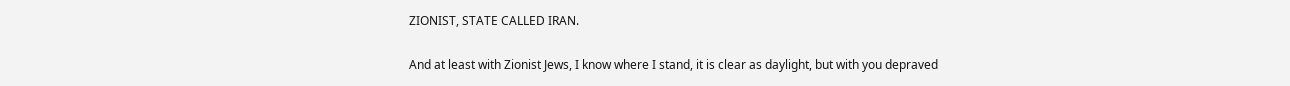ZIONIST, STATE CALLED IRAN.

And at least with Zionist Jews, I know where I stand, it is clear as daylight, but with you depraved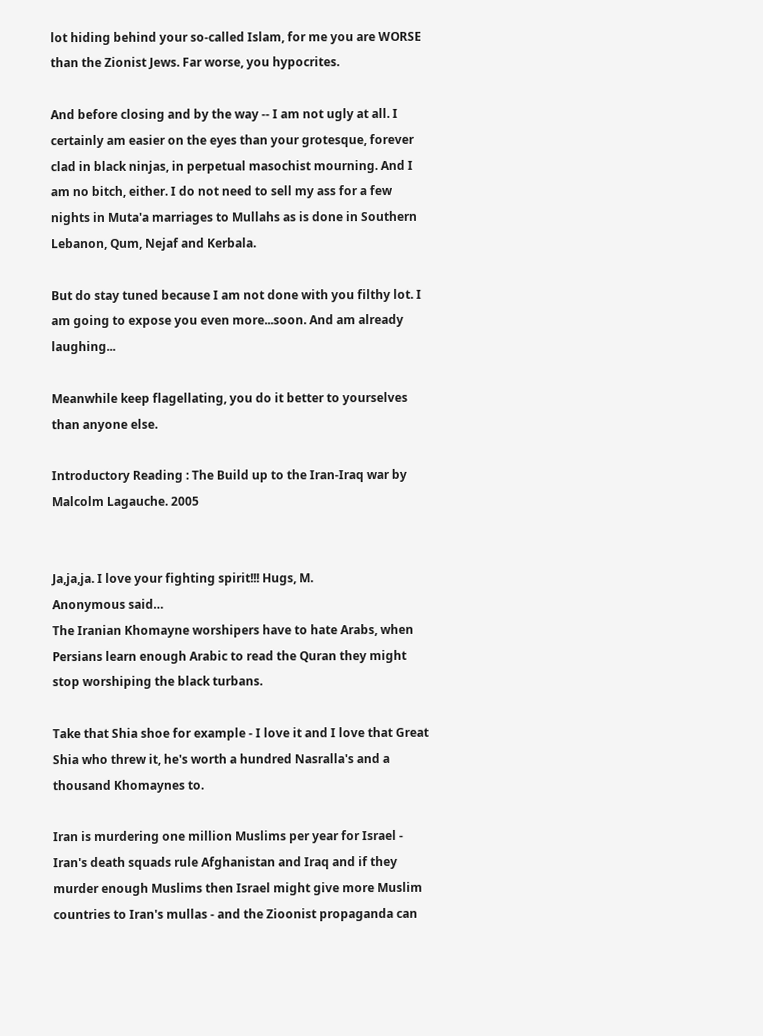lot hiding behind your so-called Islam, for me you are WORSE than the Zionist Jews. Far worse, you hypocrites.

And before closing and by the way -- I am not ugly at all. I certainly am easier on the eyes than your grotesque, forever clad in black ninjas, in perpetual masochist mourning. And I am no bitch, either. I do not need to sell my ass for a few nights in Muta'a marriages to Mullahs as is done in Southern Lebanon, Qum, Nejaf and Kerbala.

But do stay tuned because I am not done with you filthy lot. I am going to expose you even more...soon. And am already laughing...

Meanwhile keep flagellating, you do it better to yourselves than anyone else.

Introductory Reading : The Build up to the Iran-Iraq war by Malcolm Lagauche. 2005


Ja,ja,ja. I love your fighting spirit!!! Hugs, M.
Anonymous said…
The Iranian Khomayne worshipers have to hate Arabs, when Persians learn enough Arabic to read the Quran they might stop worshiping the black turbans.

Take that Shia shoe for example - I love it and I love that Great Shia who threw it, he's worth a hundred Nasralla's and a thousand Khomaynes to.

Iran is murdering one million Muslims per year for Israel - Iran's death squads rule Afghanistan and Iraq and if they murder enough Muslims then Israel might give more Muslim countries to Iran's mullas - and the Zioonist propaganda can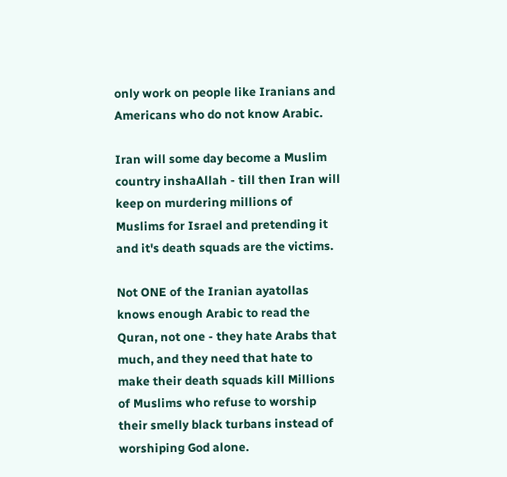only work on people like Iranians and Americans who do not know Arabic.

Iran will some day become a Muslim country inshaAllah - till then Iran will keep on murdering millions of Muslims for Israel and pretending it and it's death squads are the victims.

Not ONE of the Iranian ayatollas knows enough Arabic to read the Quran, not one - they hate Arabs that much, and they need that hate to make their death squads kill Millions of Muslims who refuse to worship their smelly black turbans instead of worshiping God alone.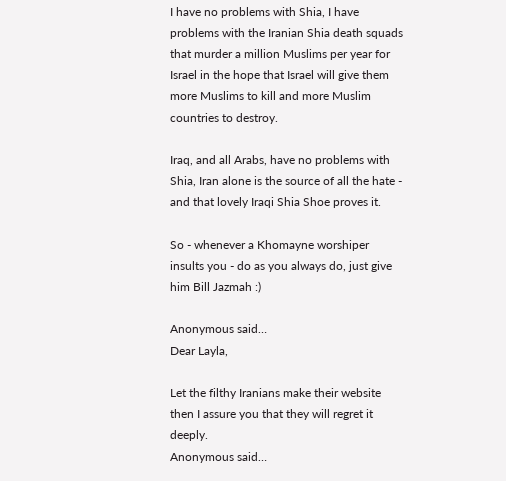I have no problems with Shia, I have problems with the Iranian Shia death squads that murder a million Muslims per year for Israel in the hope that Israel will give them more Muslims to kill and more Muslim countries to destroy.

Iraq, and all Arabs, have no problems with Shia, Iran alone is the source of all the hate - and that lovely Iraqi Shia Shoe proves it.

So - whenever a Khomayne worshiper insults you - do as you always do, just give him Bill Jazmah :)

Anonymous said…
Dear Layla,

Let the filthy Iranians make their website then I assure you that they will regret it deeply.
Anonymous said…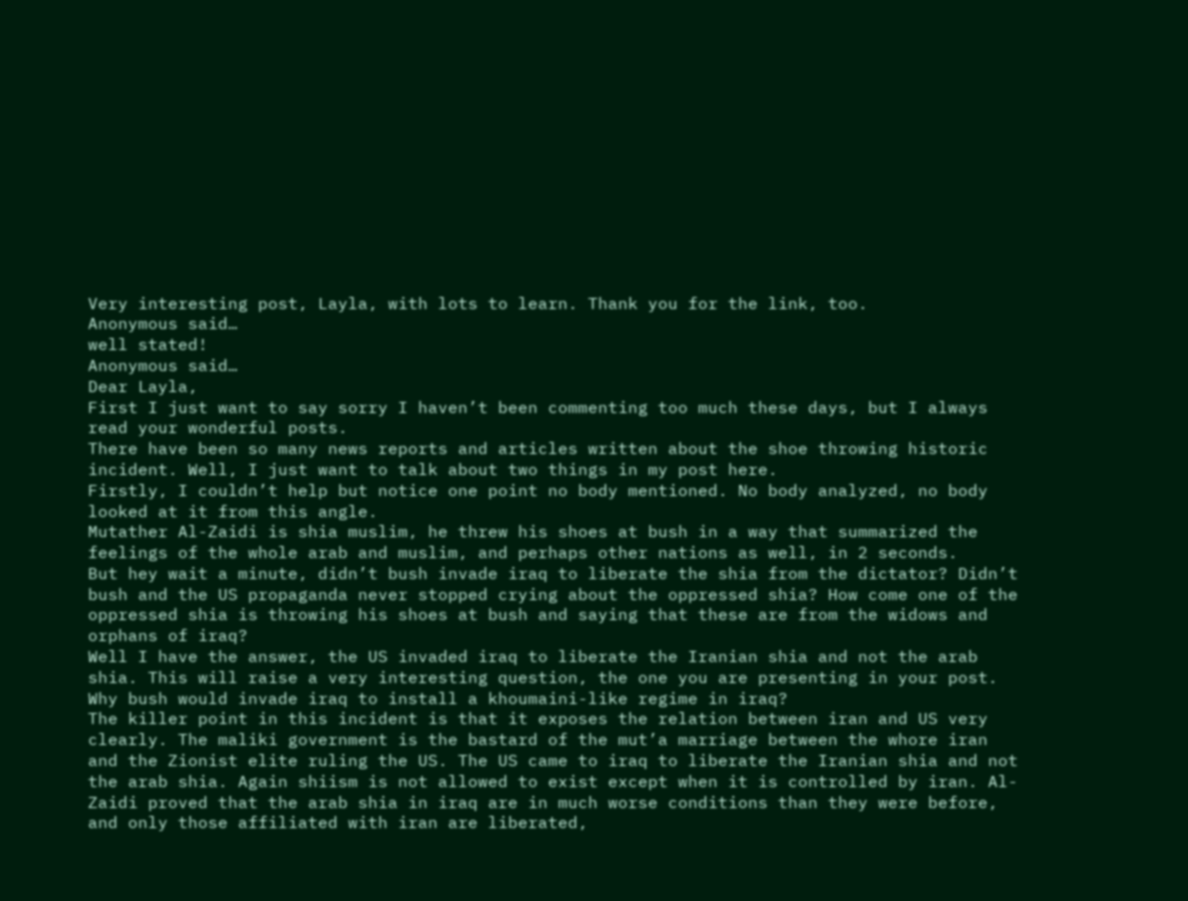Very interesting post, Layla, with lots to learn. Thank you for the link, too.
Anonymous said…
well stated!
Anonymous said…
Dear Layla,
First I just want to say sorry I haven’t been commenting too much these days, but I always read your wonderful posts.
There have been so many news reports and articles written about the shoe throwing historic incident. Well, I just want to talk about two things in my post here.
Firstly, I couldn’t help but notice one point no body mentioned. No body analyzed, no body looked at it from this angle.
Mutather Al-Zaidi is shia muslim, he threw his shoes at bush in a way that summarized the feelings of the whole arab and muslim, and perhaps other nations as well, in 2 seconds.
But hey wait a minute, didn’t bush invade iraq to liberate the shia from the dictator? Didn’t bush and the US propaganda never stopped crying about the oppressed shia? How come one of the oppressed shia is throwing his shoes at bush and saying that these are from the widows and orphans of iraq?
Well I have the answer, the US invaded iraq to liberate the Iranian shia and not the arab shia. This will raise a very interesting question, the one you are presenting in your post. Why bush would invade iraq to install a khoumaini-like regime in iraq?
The killer point in this incident is that it exposes the relation between iran and US very clearly. The maliki government is the bastard of the mut’a marriage between the whore iran and the Zionist elite ruling the US. The US came to iraq to liberate the Iranian shia and not the arab shia. Again shiism is not allowed to exist except when it is controlled by iran. Al-Zaidi proved that the arab shia in iraq are in much worse conditions than they were before, and only those affiliated with iran are liberated,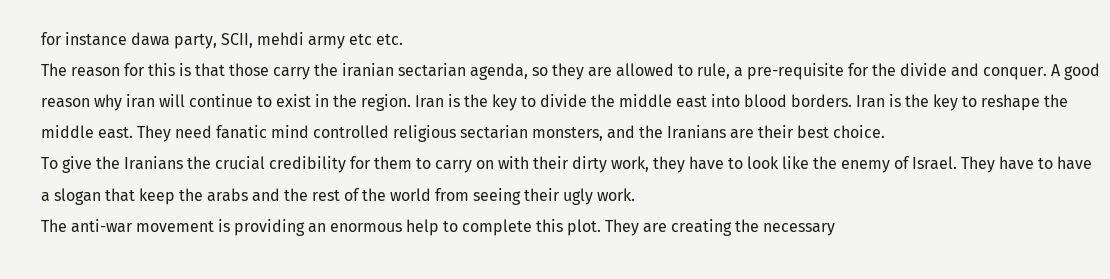for instance dawa party, SCII, mehdi army etc etc.
The reason for this is that those carry the iranian sectarian agenda, so they are allowed to rule, a pre-requisite for the divide and conquer. A good reason why iran will continue to exist in the region. Iran is the key to divide the middle east into blood borders. Iran is the key to reshape the middle east. They need fanatic mind controlled religious sectarian monsters, and the Iranians are their best choice.
To give the Iranians the crucial credibility for them to carry on with their dirty work, they have to look like the enemy of Israel. They have to have a slogan that keep the arabs and the rest of the world from seeing their ugly work.
The anti-war movement is providing an enormous help to complete this plot. They are creating the necessary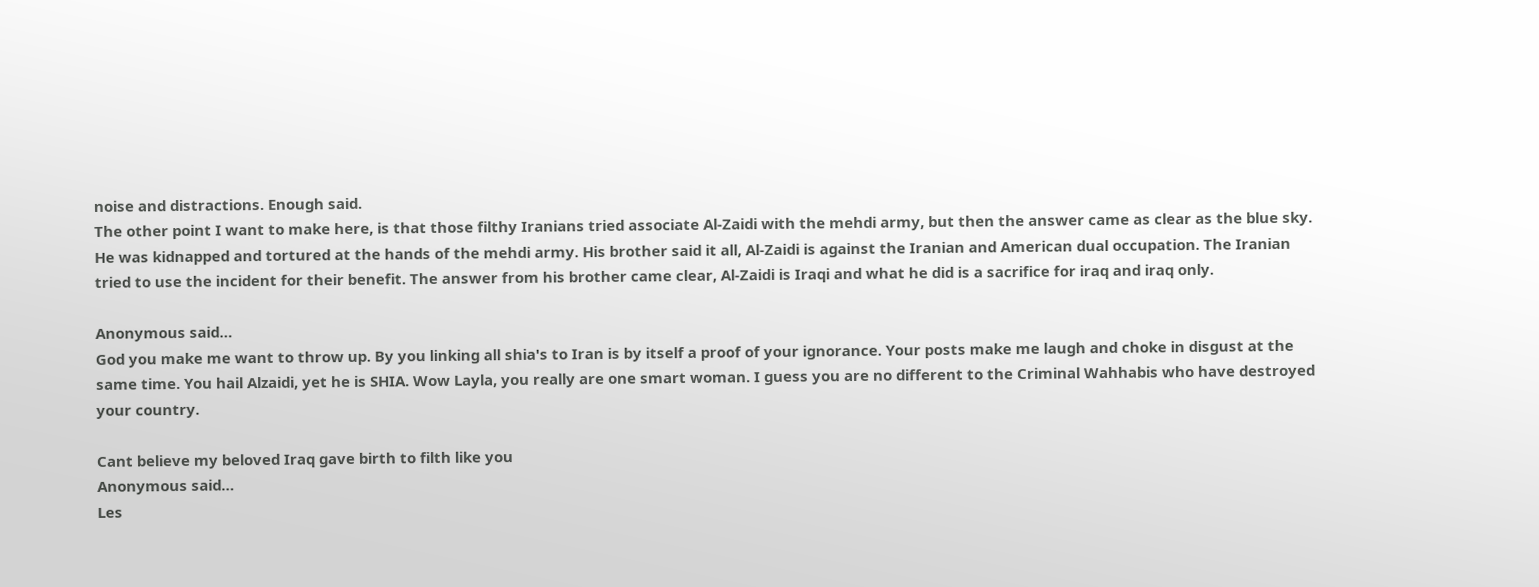noise and distractions. Enough said.
The other point I want to make here, is that those filthy Iranians tried associate Al-Zaidi with the mehdi army, but then the answer came as clear as the blue sky. He was kidnapped and tortured at the hands of the mehdi army. His brother said it all, Al-Zaidi is against the Iranian and American dual occupation. The Iranian tried to use the incident for their benefit. The answer from his brother came clear, Al-Zaidi is Iraqi and what he did is a sacrifice for iraq and iraq only.

Anonymous said…
God you make me want to throw up. By you linking all shia's to Iran is by itself a proof of your ignorance. Your posts make me laugh and choke in disgust at the same time. You hail Alzaidi, yet he is SHIA. Wow Layla, you really are one smart woman. I guess you are no different to the Criminal Wahhabis who have destroyed your country.

Cant believe my beloved Iraq gave birth to filth like you
Anonymous said…
Les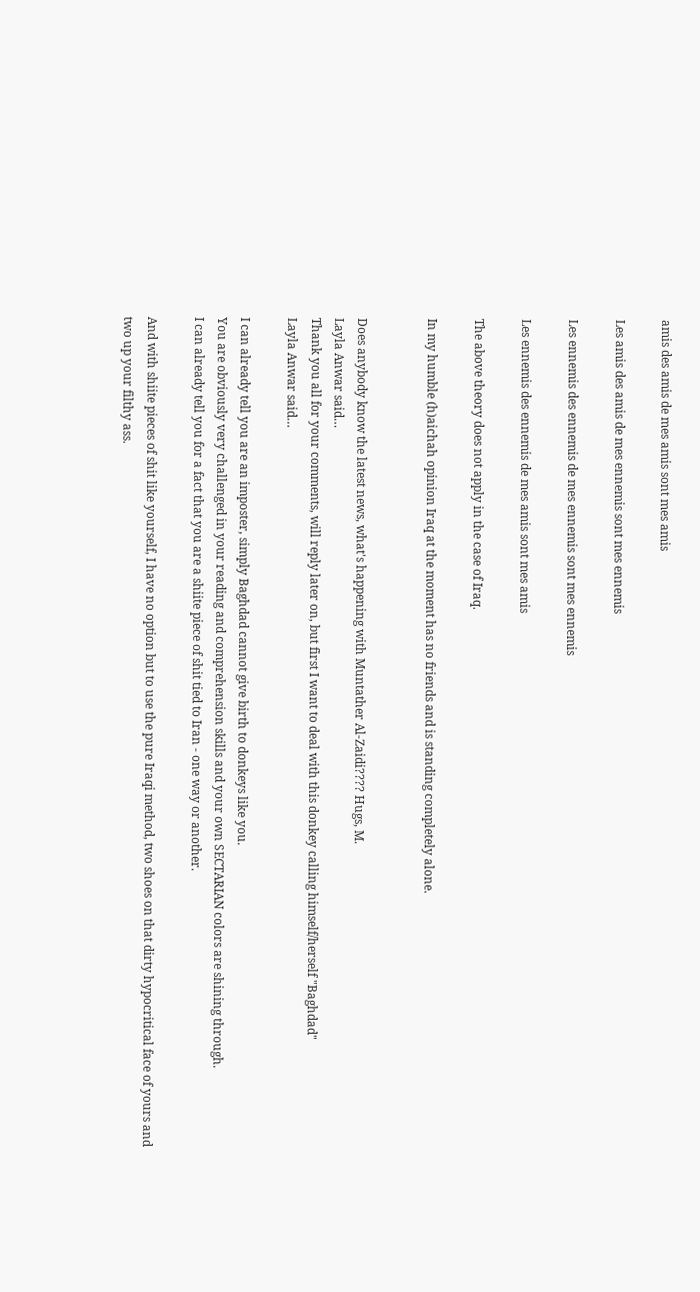amis des amis de mes amis sont mes amis

Les amis des amis de mes ennemis sont mes ennemis

Les ennemis des ennemis de mes ennemis sont mes ennemis

Les ennemis des ennemis de mes amis sont mes amis

The above theory does not apply in the case of Iraq.

In my humble (h)aichah opinion Iraq at the moment has no friends and is standing completely alone.


Does anybody know the latest news, what's happening with Muntather Al-Zaidi???? Hugs, M.
Layla Anwar said…
Thank you all for your comments, will reply later on, but first I want to deal with this donkey calling himself/herself "Baghdad"
Layla Anwar said…

I can already tell you are an imposter, simply Baghdad cannot give birth to donkeys like you.
You are obviously very challenged in your reading and comprehension skills and your own SECTARIAN colors are shining through.
I can already tell you for a fact that you are a shiite piece of shit tied to Iran - one way or another.

And with shiite pieces of shit like yourself, I have no option but to use the pure Iraqi method, two shoes on that dirty hypocritical face of yours and two up your filthy ass.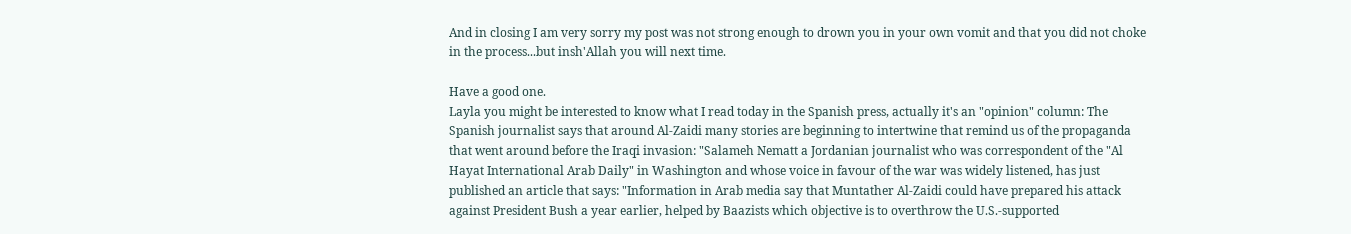And in closing I am very sorry my post was not strong enough to drown you in your own vomit and that you did not choke in the process...but insh'Allah you will next time.

Have a good one.
Layla you might be interested to know what I read today in the Spanish press, actually it's an "opinion" column: The Spanish journalist says that around Al-Zaidi many stories are beginning to intertwine that remind us of the propaganda that went around before the Iraqi invasion: "Salameh Nematt a Jordanian journalist who was correspondent of the "Al Hayat International Arab Daily" in Washington and whose voice in favour of the war was widely listened, has just published an article that says: "Information in Arab media say that Muntather Al-Zaidi could have prepared his attack against President Bush a year earlier, helped by Baazists which objective is to overthrow the U.S.-supported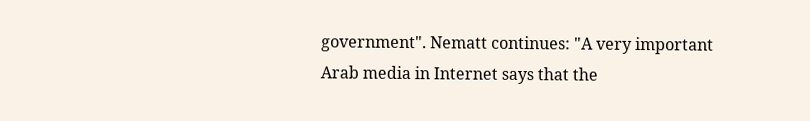government". Nematt continues: "A very important Arab media in Internet says that the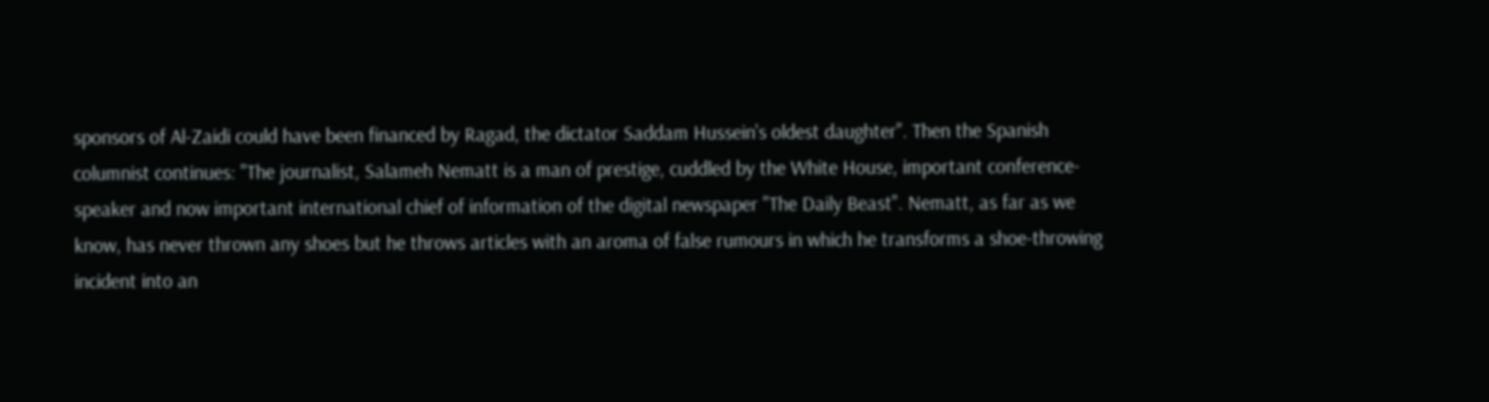sponsors of Al-Zaidi could have been financed by Ragad, the dictator Saddam Hussein's oldest daughter". Then the Spanish columnist continues: "The journalist, Salameh Nematt is a man of prestige, cuddled by the White House, important conference-speaker and now important international chief of information of the digital newspaper "The Daily Beast". Nematt, as far as we know, has never thrown any shoes but he throws articles with an aroma of false rumours in which he transforms a shoe-throwing incident into an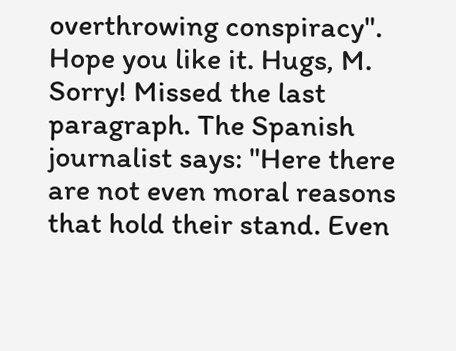overthrowing conspiracy".
Hope you like it. Hugs, M.
Sorry! Missed the last paragraph. The Spanish journalist says: "Here there are not even moral reasons that hold their stand. Even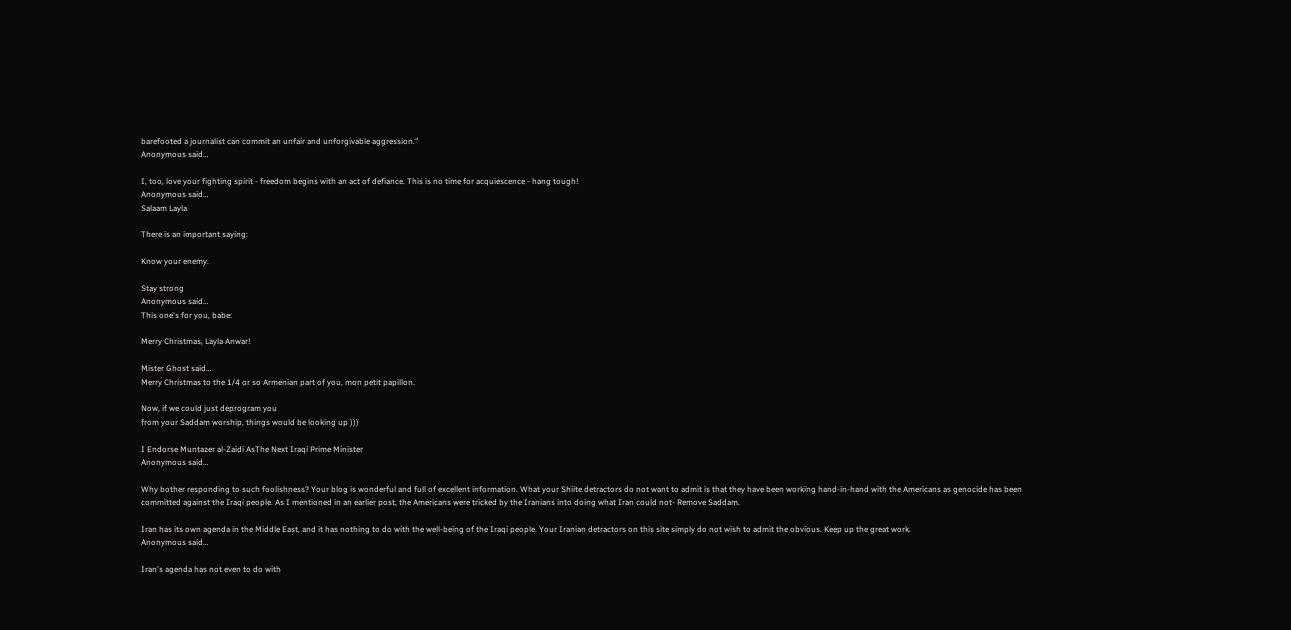barefooted a journalist can commit an unfair and unforgivable aggression."
Anonymous said…

I, too, love your fighting spirit - freedom begins with an act of defiance. This is no time for acquiescence - hang tough!
Anonymous said…
Salaam Layla

There is an important saying:

Know your enemy.

Stay strong
Anonymous said…
This one's for you, babe:

Merry Christmas, Layla Anwar!

Mister Ghost said…
Merry Christmas to the 1/4 or so Armenian part of you, mon petit papillon.

Now, if we could just deprogram you
from your Saddam worship, things would be looking up )))

I Endorse Muntazer al-Zaidi AsThe Next Iraqi Prime Minister
Anonymous said…

Why bother responding to such foolishness? Your blog is wonderful and full of excellent information. What your Shiite detractors do not want to admit is that they have been working hand-in-hand with the Americans as genocide has been committed against the Iraqi people. As I mentioned in an earlier post, the Americans were tricked by the Iranians into doing what Iran could not- Remove Saddam.

Iran has its own agenda in the Middle East, and it has nothing to do with the well-being of the Iraqi people. Your Iranian detractors on this site simply do not wish to admit the obvious. Keep up the great work.
Anonymous said…

Iran's agenda has not even to do with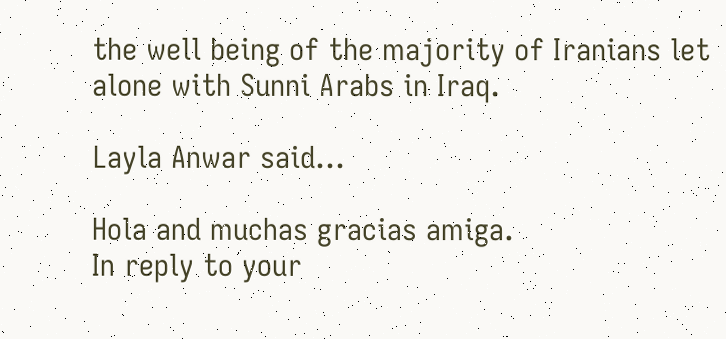the well being of the majority of Iranians let alone with Sunni Arabs in Iraq.

Layla Anwar said…

Hola and muchas gracias amiga.
In reply to your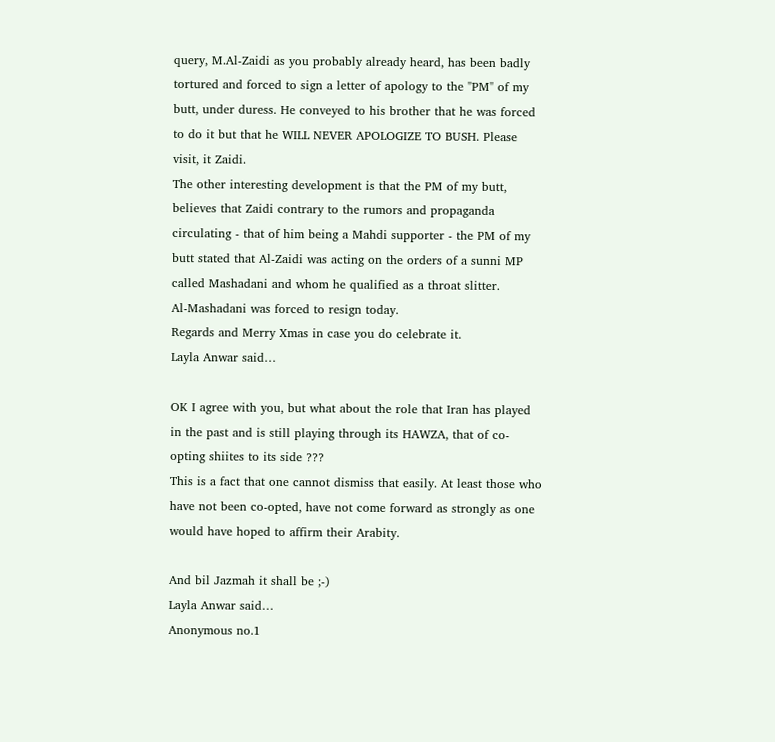query, M.Al-Zaidi as you probably already heard, has been badly tortured and forced to sign a letter of apology to the "PM" of my butt, under duress. He conveyed to his brother that he was forced to do it but that he WILL NEVER APOLOGIZE TO BUSH. Please visit, it Zaidi.
The other interesting development is that the PM of my butt, believes that Zaidi contrary to the rumors and propaganda circulating - that of him being a Mahdi supporter - the PM of my butt stated that Al-Zaidi was acting on the orders of a sunni MP called Mashadani and whom he qualified as a throat slitter.
Al-Mashadani was forced to resign today.
Regards and Merry Xmas in case you do celebrate it.
Layla Anwar said…

OK I agree with you, but what about the role that Iran has played in the past and is still playing through its HAWZA, that of co-opting shiites to its side ???
This is a fact that one cannot dismiss that easily. At least those who have not been co-opted, have not come forward as strongly as one would have hoped to affirm their Arabity.

And bil Jazmah it shall be ;-)
Layla Anwar said…
Anonymous no.1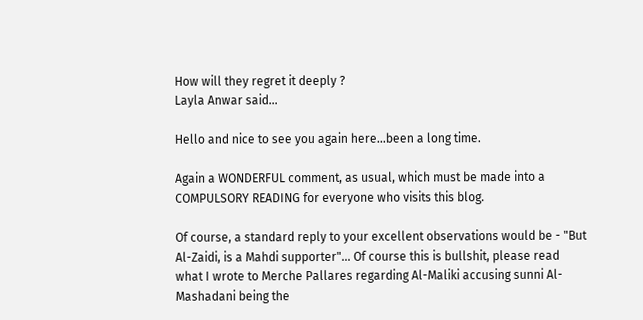How will they regret it deeply ?
Layla Anwar said…

Hello and nice to see you again here...been a long time.

Again a WONDERFUL comment, as usual, which must be made into a COMPULSORY READING for everyone who visits this blog.

Of course, a standard reply to your excellent observations would be - "But Al-Zaidi, is a Mahdi supporter"... Of course this is bullshit, please read what I wrote to Merche Pallares regarding Al-Maliki accusing sunni Al-Mashadani being the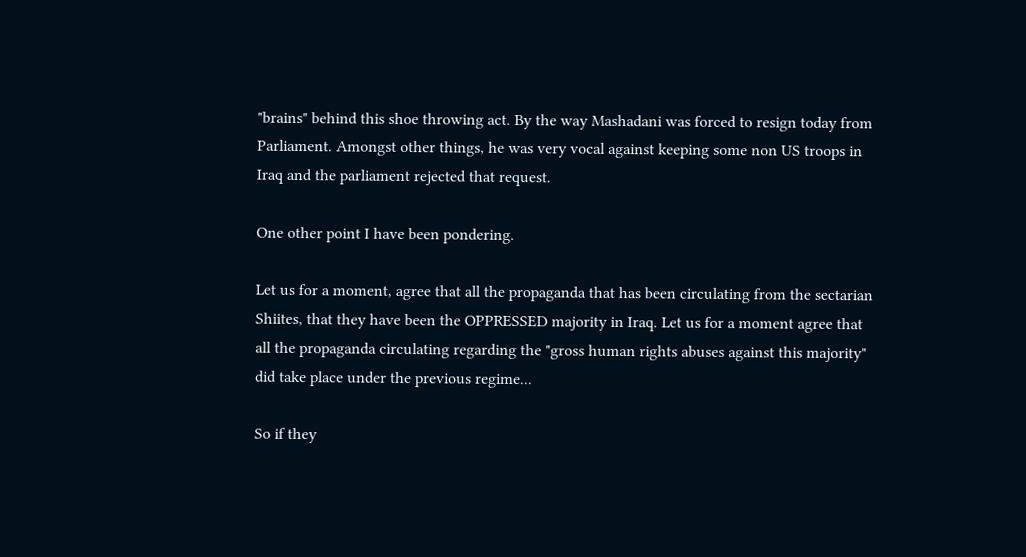"brains" behind this shoe throwing act. By the way Mashadani was forced to resign today from Parliament. Amongst other things, he was very vocal against keeping some non US troops in Iraq and the parliament rejected that request.

One other point I have been pondering.

Let us for a moment, agree that all the propaganda that has been circulating from the sectarian Shiites, that they have been the OPPRESSED majority in Iraq. Let us for a moment agree that all the propaganda circulating regarding the "gross human rights abuses against this majority" did take place under the previous regime...

So if they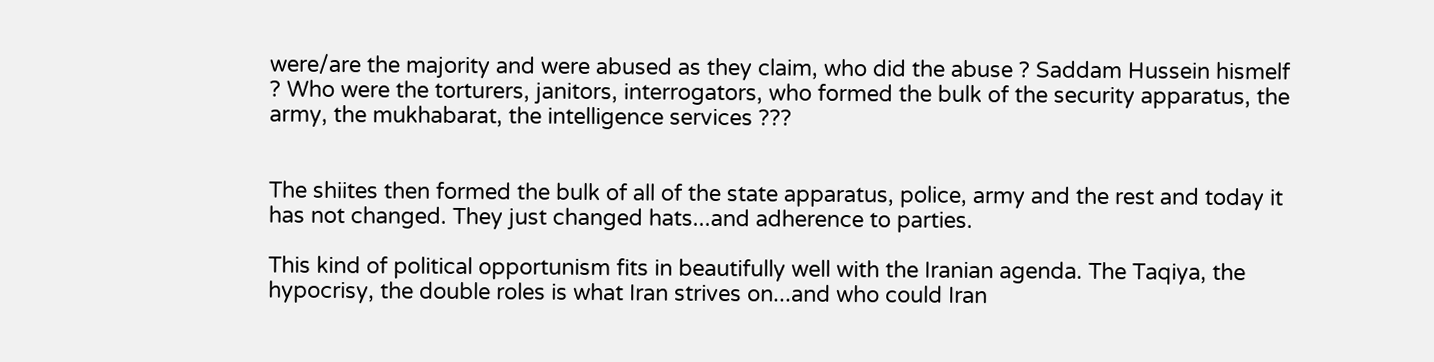were/are the majority and were abused as they claim, who did the abuse ? Saddam Hussein hismelf ? Who were the torturers, janitors, interrogators, who formed the bulk of the security apparatus, the army, the mukhabarat, the intelligence services ???


The shiites then formed the bulk of all of the state apparatus, police, army and the rest and today it has not changed. They just changed hats...and adherence to parties.

This kind of political opportunism fits in beautifully well with the Iranian agenda. The Taqiya, the hypocrisy, the double roles is what Iran strives on...and who could Iran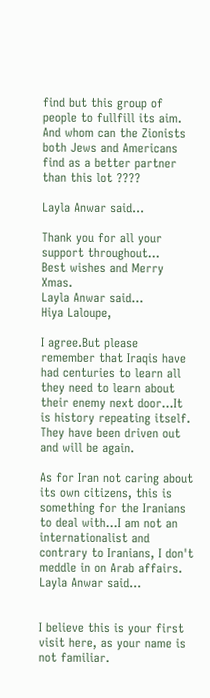find but this group of people to fullfill its aim. And whom can the Zionists both Jews and Americans find as a better partner than this lot ????

Layla Anwar said…

Thank you for all your support throughout...
Best wishes and Merry Xmas.
Layla Anwar said…
Hiya Laloupe,

I agree.But please remember that Iraqis have had centuries to learn all they need to learn about their enemy next door...It is history repeating itself. They have been driven out and will be again.

As for Iran not caring about its own citizens, this is something for the Iranians to deal with...I am not an internationalist and contrary to Iranians, I don't meddle in on Arab affairs.
Layla Anwar said…


I believe this is your first visit here, as your name is not familiar.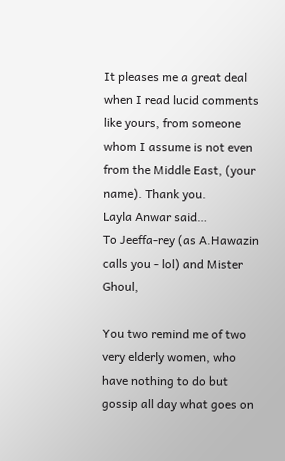It pleases me a great deal when I read lucid comments like yours, from someone whom I assume is not even from the Middle East, (your name). Thank you.
Layla Anwar said…
To Jeeffa-rey (as A.Hawazin calls you - lol) and Mister Ghoul,

You two remind me of two very elderly women, who have nothing to do but gossip all day what goes on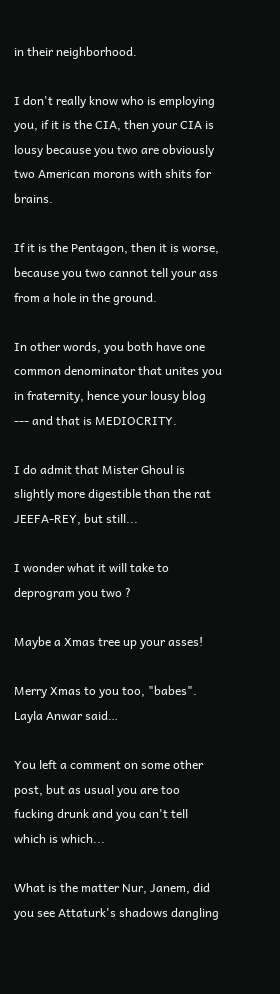in their neighborhood.

I don't really know who is employing you, if it is the CIA, then your CIA is lousy because you two are obviously two American morons with shits for brains.

If it is the Pentagon, then it is worse, because you two cannot tell your ass from a hole in the ground.

In other words, you both have one common denominator that unites you in fraternity, hence your lousy blog --- and that is MEDIOCRITY.

I do admit that Mister Ghoul is slightly more digestible than the rat JEEFA-REY, but still...

I wonder what it will take to deprogram you two ?

Maybe a Xmas tree up your asses!

Merry Xmas to you too, "babes".
Layla Anwar said…

You left a comment on some other post, but as usual you are too fucking drunk and you can't tell which is which...

What is the matter Nur, Janem, did you see Attaturk's shadows dangling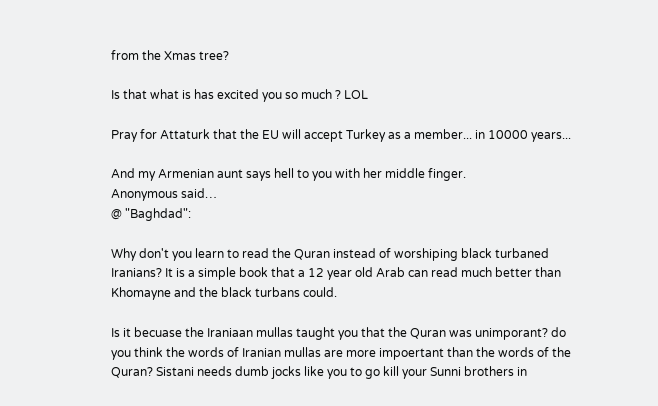from the Xmas tree?

Is that what is has excited you so much ? LOL

Pray for Attaturk that the EU will accept Turkey as a member... in 10000 years...

And my Armenian aunt says hell to you with her middle finger.
Anonymous said…
@ "Baghdad":

Why don't you learn to read the Quran instead of worshiping black turbaned Iranians? It is a simple book that a 12 year old Arab can read much better than Khomayne and the black turbans could.

Is it becuase the Iraniaan mullas taught you that the Quran was unimporant? do you think the words of Iranian mullas are more impoertant than the words of the Quran? Sistani needs dumb jocks like you to go kill your Sunni brothers in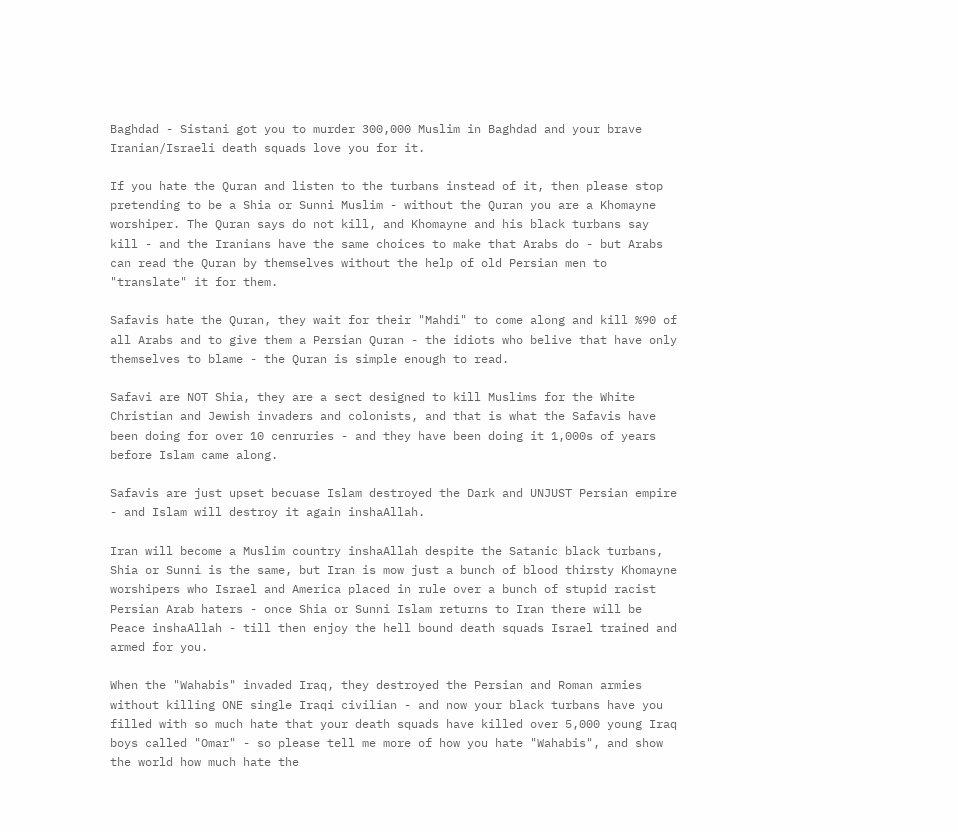Baghdad - Sistani got you to murder 300,000 Muslim in Baghdad and your brave Iranian/Israeli death squads love you for it.

If you hate the Quran and listen to the turbans instead of it, then please stop pretending to be a Shia or Sunni Muslim - without the Quran you are a Khomayne worshiper. The Quran says do not kill, and Khomayne and his black turbans say kill - and the Iranians have the same choices to make that Arabs do - but Arabs can read the Quran by themselves without the help of old Persian men to "translate" it for them.

Safavis hate the Quran, they wait for their "Mahdi" to come along and kill %90 of all Arabs and to give them a Persian Quran - the idiots who belive that have only themselves to blame - the Quran is simple enough to read.

Safavi are NOT Shia, they are a sect designed to kill Muslims for the White Christian and Jewish invaders and colonists, and that is what the Safavis have been doing for over 10 cenruries - and they have been doing it 1,000s of years before Islam came along.

Safavis are just upset becuase Islam destroyed the Dark and UNJUST Persian empire - and Islam will destroy it again inshaAllah.

Iran will become a Muslim country inshaAllah despite the Satanic black turbans, Shia or Sunni is the same, but Iran is mow just a bunch of blood thirsty Khomayne worshipers who Israel and America placed in rule over a bunch of stupid racist Persian Arab haters - once Shia or Sunni Islam returns to Iran there will be Peace inshaAllah - till then enjoy the hell bound death squads Israel trained and armed for you.

When the "Wahabis" invaded Iraq, they destroyed the Persian and Roman armies without killing ONE single Iraqi civilian - and now your black turbans have you filled with so much hate that your death squads have killed over 5,000 young Iraq boys called "Omar" - so please tell me more of how you hate "Wahabis", and show the world how much hate the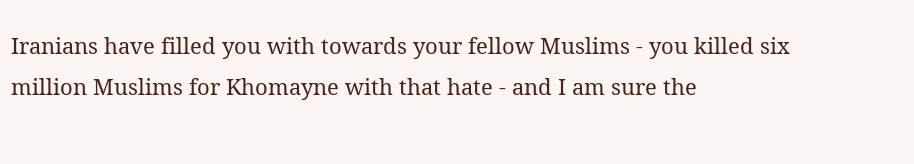Iranians have filled you with towards your fellow Muslims - you killed six million Muslims for Khomayne with that hate - and I am sure the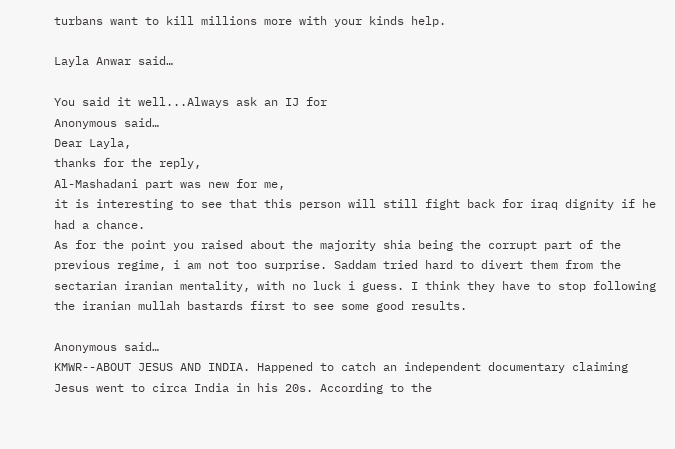turbans want to kill millions more with your kinds help.

Layla Anwar said…

You said it well...Always ask an IJ for
Anonymous said…
Dear Layla,
thanks for the reply,
Al-Mashadani part was new for me,
it is interesting to see that this person will still fight back for iraq dignity if he had a chance.
As for the point you raised about the majority shia being the corrupt part of the previous regime, i am not too surprise. Saddam tried hard to divert them from the sectarian iranian mentality, with no luck i guess. I think they have to stop following the iranian mullah bastards first to see some good results.

Anonymous said…
KMWR--ABOUT JESUS AND INDIA. Happened to catch an independent documentary claiming Jesus went to circa India in his 20s. According to the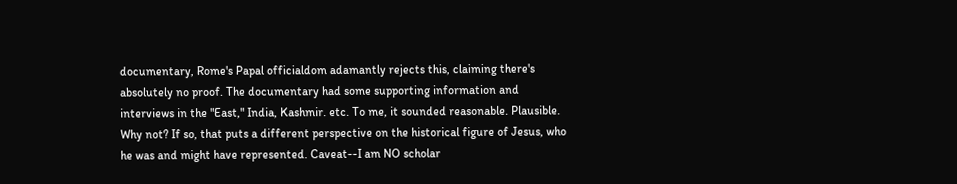documentary, Rome's Papal officialdom adamantly rejects this, claiming there's absolutely no proof. The documentary had some supporting information and interviews in the "East," India, Kashmir. etc. To me, it sounded reasonable. Plausible. Why not? If so, that puts a different perspective on the historical figure of Jesus, who he was and might have represented. Caveat--I am NO scholar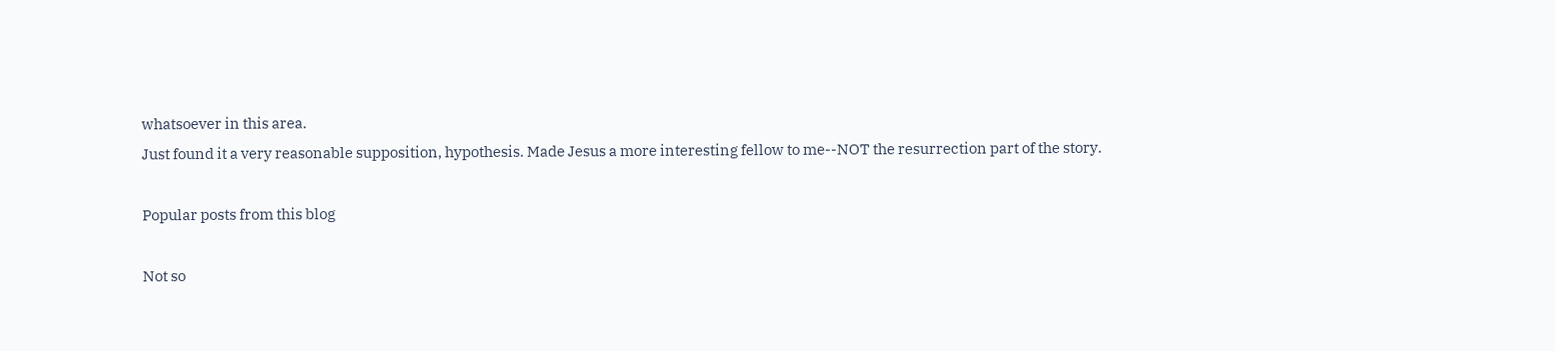whatsoever in this area.
Just found it a very reasonable supposition, hypothesis. Made Jesus a more interesting fellow to me--NOT the resurrection part of the story.

Popular posts from this blog

Not so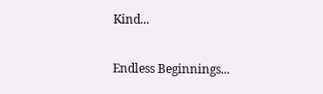Kind...

Endless Beginnings...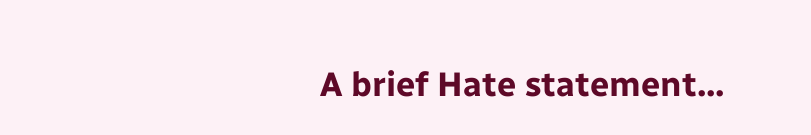A brief Hate statement...